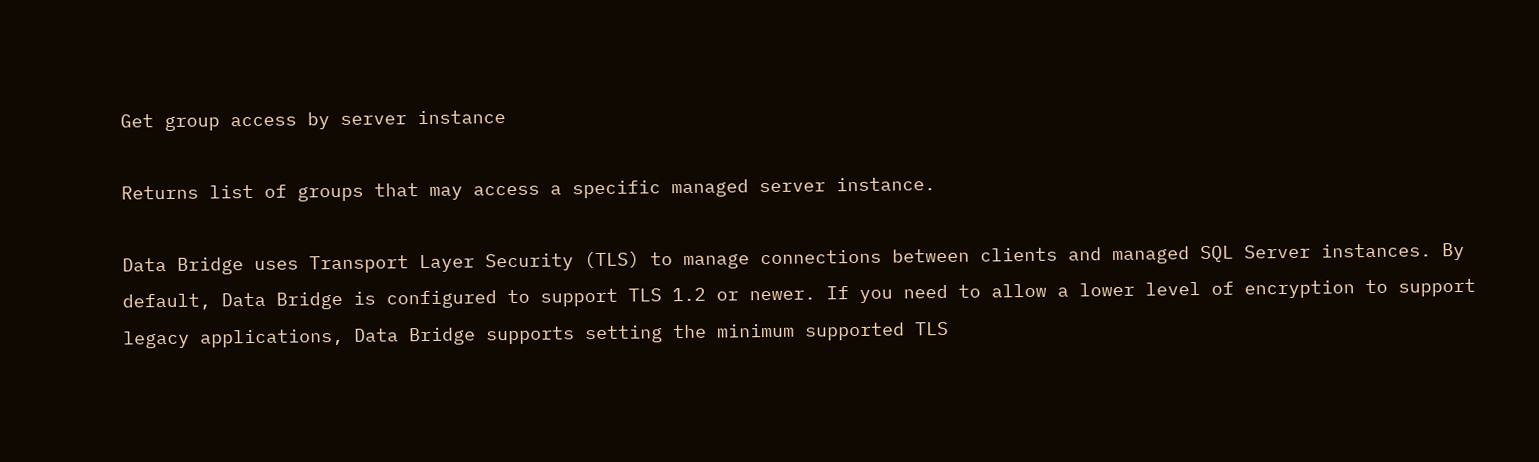Get group access by server instance

Returns list of groups that may access a specific managed server instance.

Data Bridge uses Transport Layer Security (TLS) to manage connections between clients and managed SQL Server instances. By default, Data Bridge is configured to support TLS 1.2 or newer. If you need to allow a lower level of encryption to support legacy applications, Data Bridge supports setting the minimum supported TLS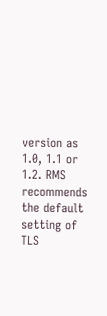version as 1.0, 1.1 or 1.2. RMS recommends the default setting of TLS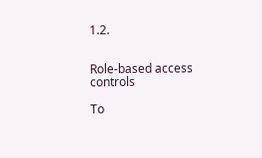1.2.


Role-based access controls

To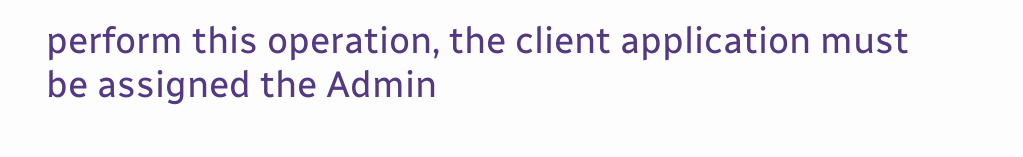perform this operation, the client application must be assigned the Admin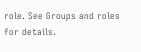role. See Groups and roles for details.